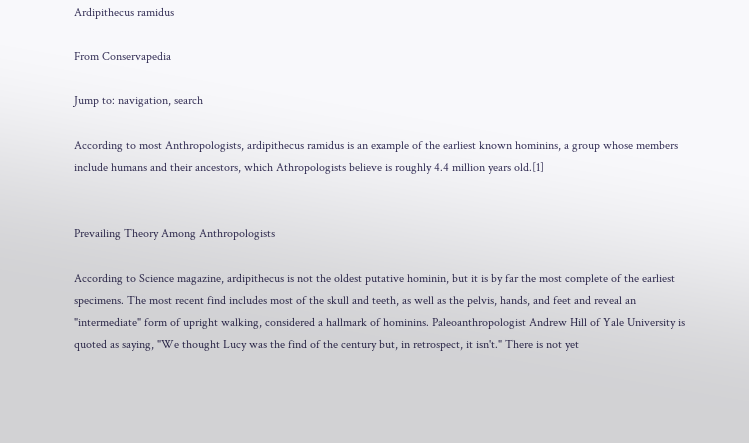Ardipithecus ramidus

From Conservapedia

Jump to: navigation, search

According to most Anthropologists, ardipithecus ramidus is an example of the earliest known hominins, a group whose members include humans and their ancestors, which Athropologists believe is roughly 4.4 million years old.[1]


Prevailing Theory Among Anthropologists

According to Science magazine, ardipithecus is not the oldest putative hominin, but it is by far the most complete of the earliest specimens. The most recent find includes most of the skull and teeth, as well as the pelvis, hands, and feet and reveal an "intermediate" form of upright walking, considered a hallmark of hominins. Paleoanthropologist Andrew Hill of Yale University is quoted as saying, "We thought Lucy was the find of the century but, in retrospect, it isn't." There is not yet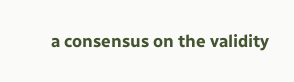a consensus on the validity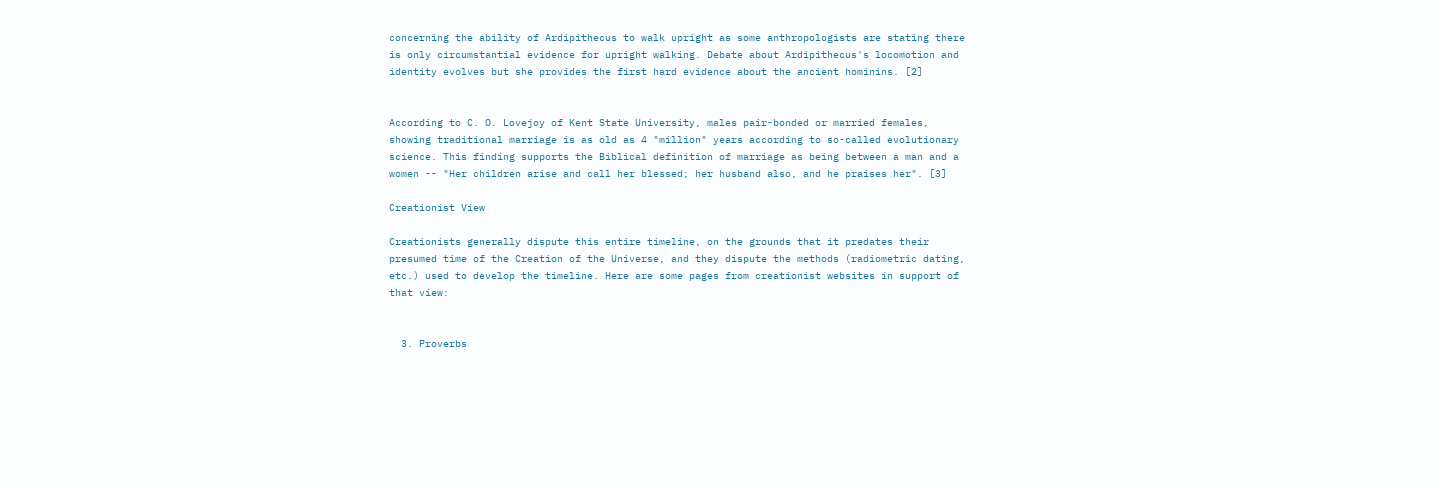concerning the ability of Ardipithecus to walk upright as some anthropologists are stating there is only circumstantial evidence for upright walking. Debate about Ardipithecus's locomotion and identity evolves but she provides the first hard evidence about the ancient hominins. [2]


According to C. O. Lovejoy of Kent State University, males pair-bonded or married females, showing traditional marriage is as old as 4 "million" years according to so-called evolutionary science. This finding supports the Biblical definition of marriage as being between a man and a women -- "Her children arise and call her blessed; her husband also, and he praises her". [3]

Creationist View

Creationists generally dispute this entire timeline, on the grounds that it predates their presumed time of the Creation of the Universe, and they dispute the methods (radiometric dating, etc.) used to develop the timeline. Here are some pages from creationist websites in support of that view:


  3. Proverbs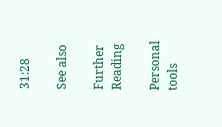31:28

See also

Further Reading

Personal tools